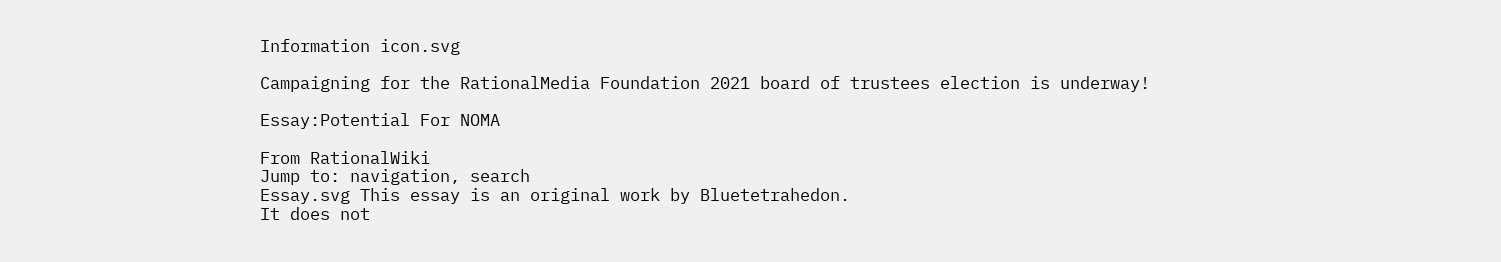Information icon.svg

Campaigning for the RationalMedia Foundation 2021 board of trustees election is underway!

Essay:Potential For NOMA

From RationalWiki
Jump to: navigation, search
Essay.svg This essay is an original work by Bluetetrahedon.
It does not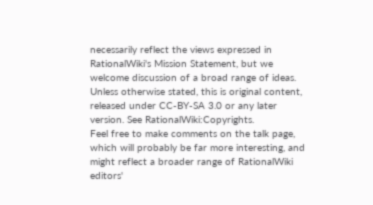necessarily reflect the views expressed in RationalWiki's Mission Statement, but we welcome discussion of a broad range of ideas.
Unless otherwise stated, this is original content, released under CC-BY-SA 3.0 or any later version. See RationalWiki:Copyrights.
Feel free to make comments on the talk page, which will probably be far more interesting, and might reflect a broader range of RationalWiki editors'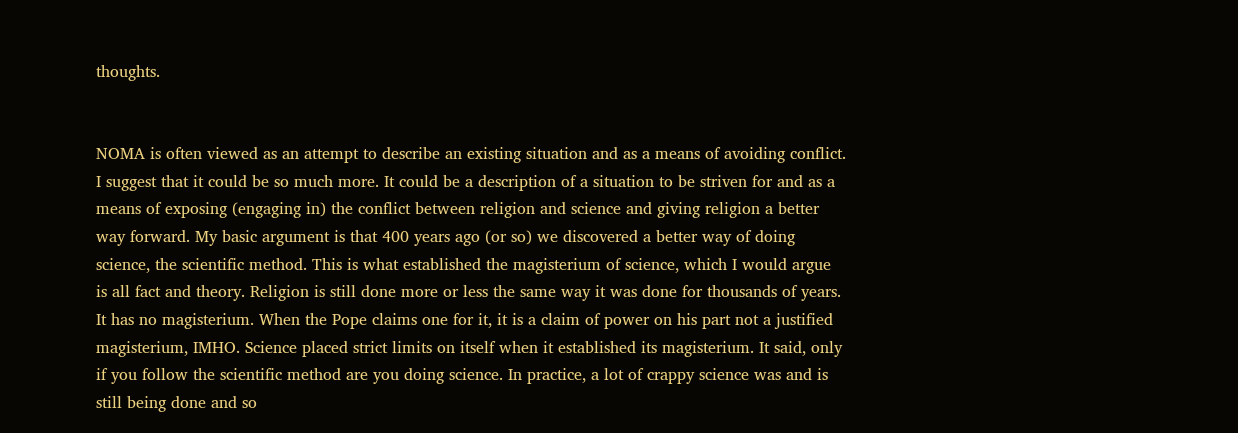thoughts.


NOMA is often viewed as an attempt to describe an existing situation and as a means of avoiding conflict. I suggest that it could be so much more. It could be a description of a situation to be striven for and as a means of exposing (engaging in) the conflict between religion and science and giving religion a better way forward. My basic argument is that 400 years ago (or so) we discovered a better way of doing science, the scientific method. This is what established the magisterium of science, which I would argue is all fact and theory. Religion is still done more or less the same way it was done for thousands of years. It has no magisterium. When the Pope claims one for it, it is a claim of power on his part not a justified magisterium, IMHO. Science placed strict limits on itself when it established its magisterium. It said, only if you follow the scientific method are you doing science. In practice, a lot of crappy science was and is still being done and so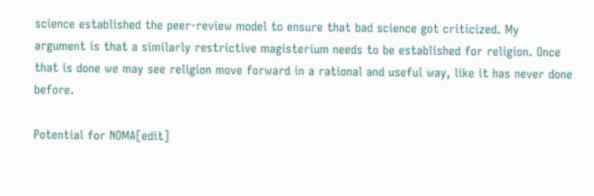science established the peer-review model to ensure that bad science got criticized. My argument is that a similarly restrictive magisterium needs to be established for religion. Once that is done we may see religion move forward in a rational and useful way, like it has never done before.

Potential for NOMA[edit]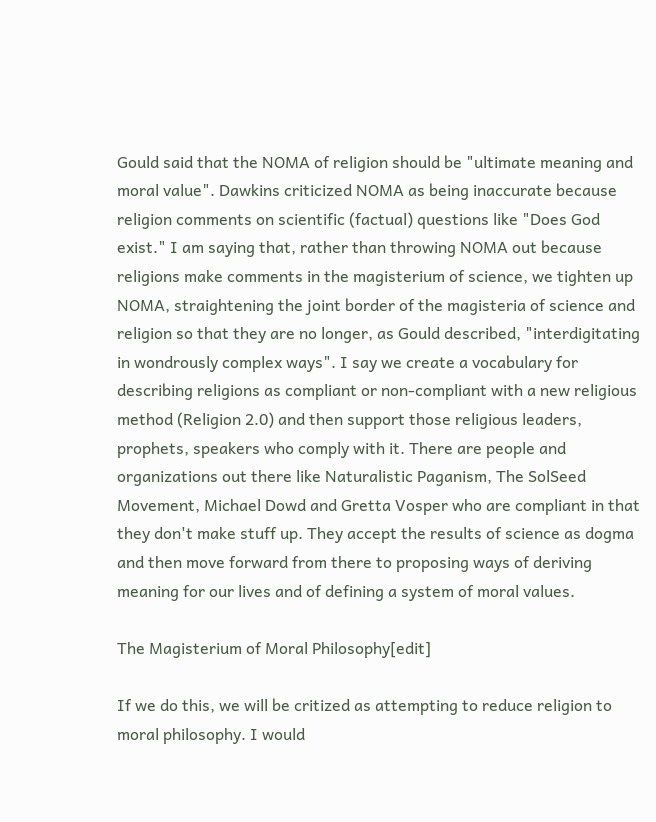Gould said that the NOMA of religion should be "ultimate meaning and moral value". Dawkins criticized NOMA as being inaccurate because religion comments on scientific (factual) questions like "Does God exist." I am saying that, rather than throwing NOMA out because religions make comments in the magisterium of science, we tighten up NOMA, straightening the joint border of the magisteria of science and religion so that they are no longer, as Gould described, "interdigitating in wondrously complex ways". I say we create a vocabulary for describing religions as compliant or non-compliant with a new religious method (Religion 2.0) and then support those religious leaders, prophets, speakers who comply with it. There are people and organizations out there like Naturalistic Paganism, The SolSeed Movement, Michael Dowd and Gretta Vosper who are compliant in that they don't make stuff up. They accept the results of science as dogma and then move forward from there to proposing ways of deriving meaning for our lives and of defining a system of moral values.

The Magisterium of Moral Philosophy[edit]

If we do this, we will be critized as attempting to reduce religion to moral philosophy. I would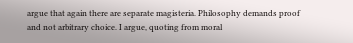argue that again there are separate magisteria. Philosophy demands proof and not arbitrary choice. I argue, quoting from moral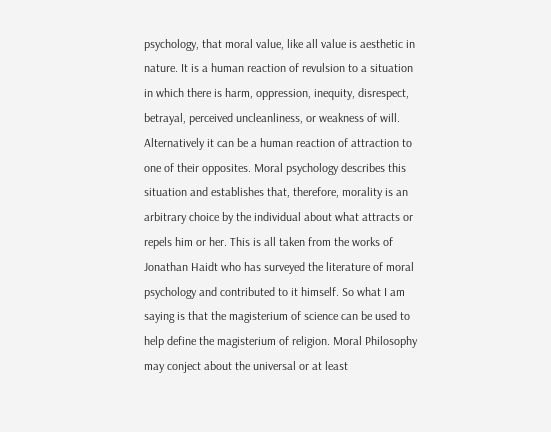psychology, that moral value, like all value is aesthetic in nature. It is a human reaction of revulsion to a situation in which there is harm, oppression, inequity, disrespect, betrayal, perceived uncleanliness, or weakness of will. Alternatively it can be a human reaction of attraction to one of their opposites. Moral psychology describes this situation and establishes that, therefore, morality is an arbitrary choice by the individual about what attracts or repels him or her. This is all taken from the works of Jonathan Haidt who has surveyed the literature of moral psychology and contributed to it himself. So what I am saying is that the magisterium of science can be used to help define the magisterium of religion. Moral Philosophy may conject about the universal or at least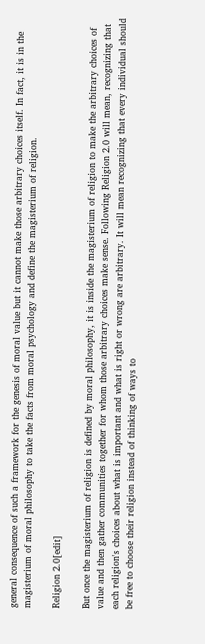general consequence of such a framework for the genesis of moral value but it cannot make those arbitrary choices itself. In fact, it is in the magisterium of moral philosophy to take the facts from moral psychology and define the magisterium of religion.

Religion 2.0[edit]

But once the magisterium of religion is defined by moral philosophy, it is inside the magisterium of religion to make the arbitrary choices of value and then gather communities together for whom those arbitrary choices make sense. Following Religion 2.0 will mean, recognizing that each religion's choices about what is important and what is right or wrong are arbitrary. It will mean recognizing that every individual should be free to choose their religion instead of thinking of ways to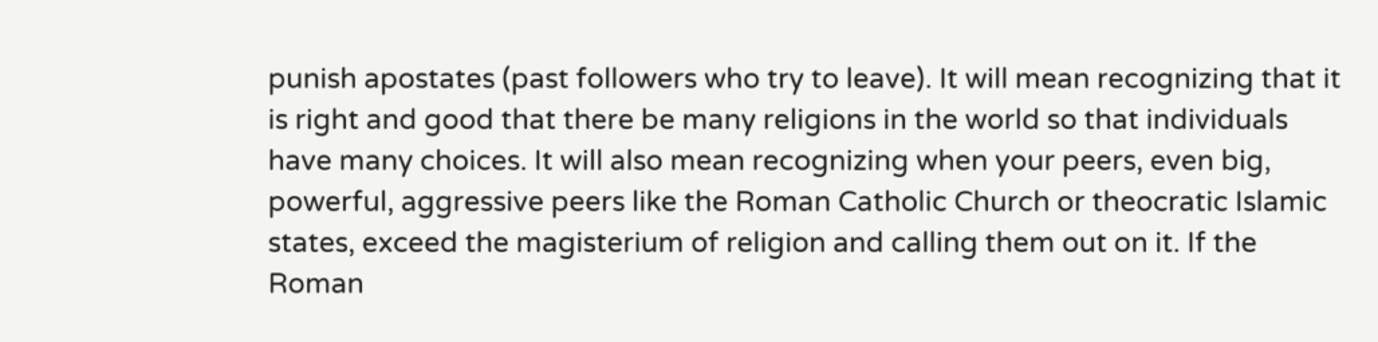punish apostates (past followers who try to leave). It will mean recognizing that it is right and good that there be many religions in the world so that individuals have many choices. It will also mean recognizing when your peers, even big, powerful, aggressive peers like the Roman Catholic Church or theocratic Islamic states, exceed the magisterium of religion and calling them out on it. If the Roman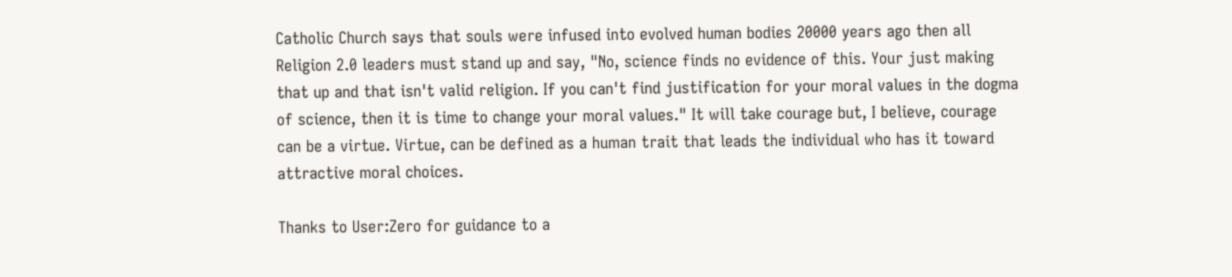Catholic Church says that souls were infused into evolved human bodies 20000 years ago then all Religion 2.0 leaders must stand up and say, "No, science finds no evidence of this. Your just making that up and that isn't valid religion. If you can't find justification for your moral values in the dogma of science, then it is time to change your moral values." It will take courage but, I believe, courage can be a virtue. Virtue, can be defined as a human trait that leads the individual who has it toward attractive moral choices.

Thanks to User:Zero for guidance to a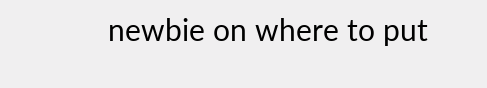newbie on where to put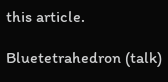this article.

Bluetetrahedron (talk)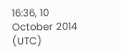16:36, 10 October 2014 (UTC)